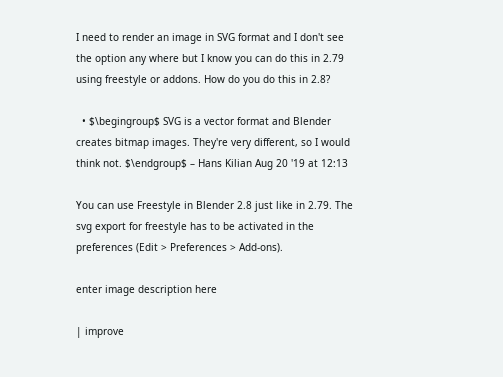I need to render an image in SVG format and I don't see the option any where but I know you can do this in 2.79 using freestyle or addons. How do you do this in 2.8?

  • $\begingroup$ SVG is a vector format and Blender creates bitmap images. They're very different, so I would think not. $\endgroup$ – Hans Kilian Aug 20 '19 at 12:13

You can use Freestyle in Blender 2.8 just like in 2.79. The svg export for freestyle has to be activated in the preferences (Edit > Preferences > Add-ons).

enter image description here

| improve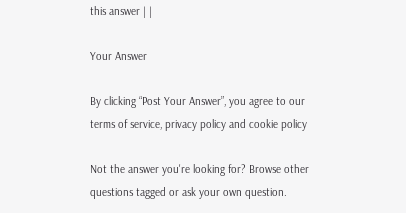this answer | |

Your Answer

By clicking “Post Your Answer”, you agree to our terms of service, privacy policy and cookie policy

Not the answer you're looking for? Browse other questions tagged or ask your own question.